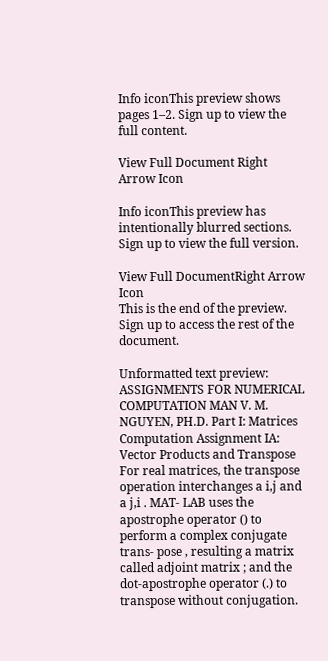Info iconThis preview shows pages 1–2. Sign up to view the full content.

View Full Document Right Arrow Icon

Info iconThis preview has intentionally blurred sections. Sign up to view the full version.

View Full DocumentRight Arrow Icon
This is the end of the preview. Sign up to access the rest of the document.

Unformatted text preview: ASSIGNMENTS FOR NUMERICAL COMPUTATION MAN V. M. NGUYEN, PH.D. Part I: Matrices Computation Assignment IA: Vector Products and Transpose For real matrices, the transpose operation interchanges a i,j and a j,i . MAT- LAB uses the apostrophe operator () to perform a complex conjugate trans- pose , resulting a matrix called adjoint matrix ; and the dot-apostrophe operator (.) to transpose without conjugation.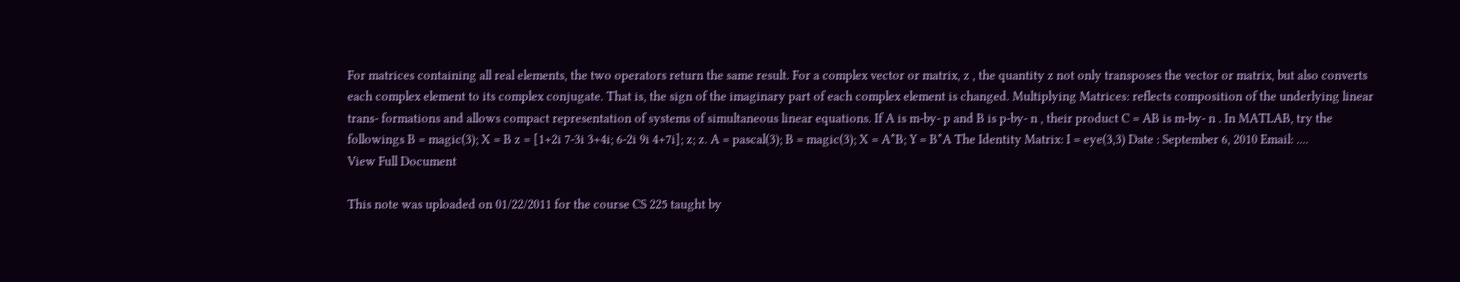For matrices containing all real elements, the two operators return the same result. For a complex vector or matrix, z , the quantity z not only transposes the vector or matrix, but also converts each complex element to its complex conjugate. That is, the sign of the imaginary part of each complex element is changed. Multiplying Matrices: reflects composition of the underlying linear trans- formations and allows compact representation of systems of simultaneous linear equations. If A is m-by- p and B is p-by- n , their product C = AB is m-by- n . In MATLAB, try the followings B = magic(3); X = B z = [1+2i 7-3i 3+4i; 6-2i 9i 4+7i]; z; z. A = pascal(3); B = magic(3); X = A*B; Y = B*A The Identity Matrix: I = eye(3,3) Date : September 6, 2010 Email: ....
View Full Document

This note was uploaded on 01/22/2011 for the course CS 225 taught by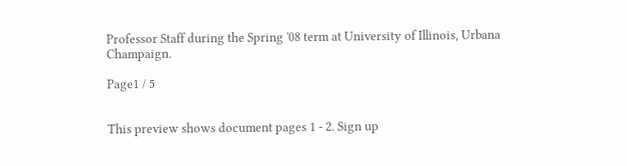Professor Staff during the Spring '08 term at University of Illinois, Urbana Champaign.

Page1 / 5


This preview shows document pages 1 - 2. Sign up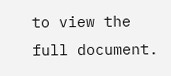to view the full document.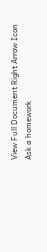View Full Document Right Arrow Icon
Ask a homework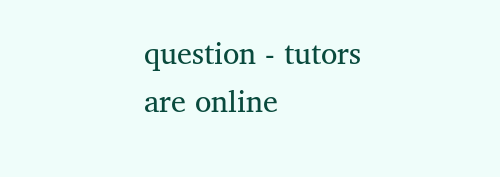question - tutors are online